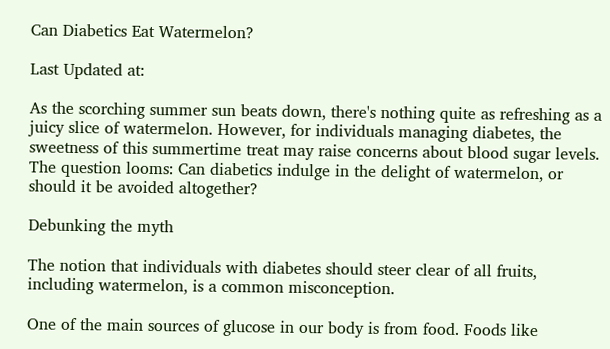Can Diabetics Eat Watermelon?

Last Updated at:

As the scorching summer sun beats down, there's nothing quite as refreshing as a juicy slice of watermelon. However, for individuals managing diabetes, the sweetness of this summertime treat may raise concerns about blood sugar levels. The question looms: Can diabetics indulge in the delight of watermelon, or should it be avoided altogether?

Debunking the myth

The notion that individuals with diabetes should steer clear of all fruits, including watermelon, is a common misconception.

One of the main sources of glucose in our body is from food. Foods like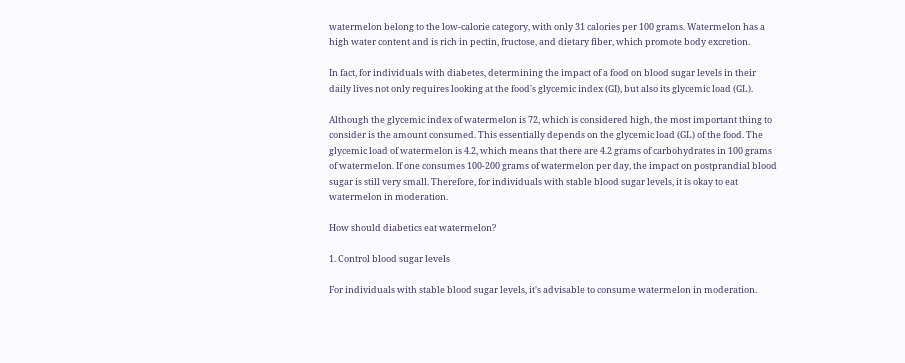watermelon belong to the low-calorie category, with only 31 calories per 100 grams. Watermelon has a high water content and is rich in pectin, fructose, and dietary fiber, which promote body excretion.

In fact, for individuals with diabetes, determining the impact of a food on blood sugar levels in their daily lives not only requires looking at the food's glycemic index (GI), but also its glycemic load (GL).

Although the glycemic index of watermelon is 72, which is considered high, the most important thing to consider is the amount consumed. This essentially depends on the glycemic load (GL) of the food. The glycemic load of watermelon is 4.2, which means that there are 4.2 grams of carbohydrates in 100 grams of watermelon. If one consumes 100-200 grams of watermelon per day, the impact on postprandial blood sugar is still very small. Therefore, for individuals with stable blood sugar levels, it is okay to eat watermelon in moderation.

How should diabetics eat watermelon?

1. Control blood sugar levels

For individuals with stable blood sugar levels, it's advisable to consume watermelon in moderation.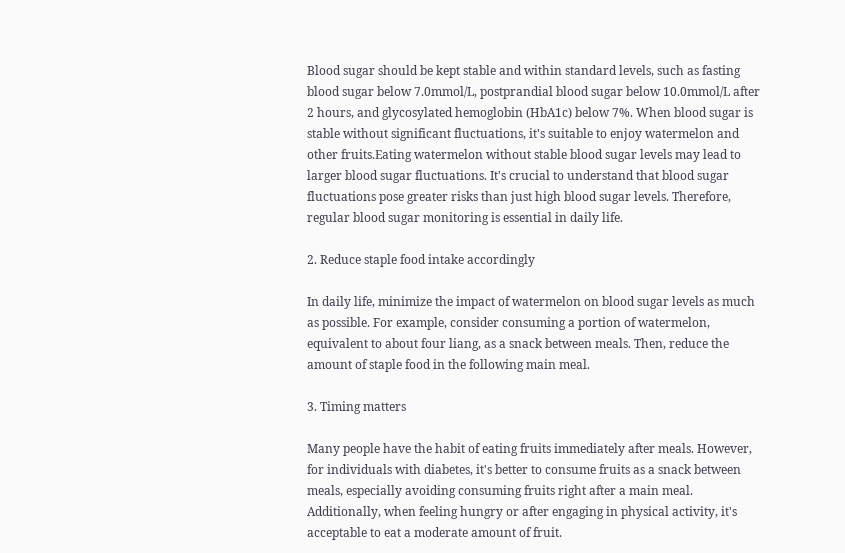Blood sugar should be kept stable and within standard levels, such as fasting blood sugar below 7.0mmol/L, postprandial blood sugar below 10.0mmol/L after 2 hours, and glycosylated hemoglobin (HbA1c) below 7%. When blood sugar is stable without significant fluctuations, it's suitable to enjoy watermelon and other fruits.Eating watermelon without stable blood sugar levels may lead to larger blood sugar fluctuations. It's crucial to understand that blood sugar fluctuations pose greater risks than just high blood sugar levels. Therefore, regular blood sugar monitoring is essential in daily life.

2. Reduce staple food intake accordingly

In daily life, minimize the impact of watermelon on blood sugar levels as much as possible. For example, consider consuming a portion of watermelon, equivalent to about four liang, as a snack between meals. Then, reduce the amount of staple food in the following main meal.

3. Timing matters

Many people have the habit of eating fruits immediately after meals. However, for individuals with diabetes, it's better to consume fruits as a snack between meals, especially avoiding consuming fruits right after a main meal. Additionally, when feeling hungry or after engaging in physical activity, it's acceptable to eat a moderate amount of fruit.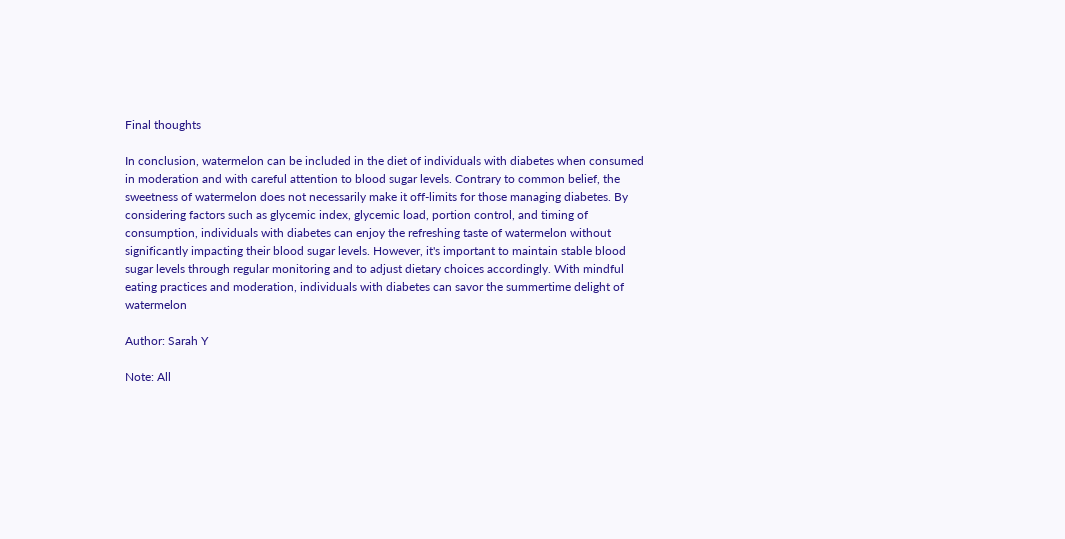Final thoughts

In conclusion, watermelon can be included in the diet of individuals with diabetes when consumed in moderation and with careful attention to blood sugar levels. Contrary to common belief, the sweetness of watermelon does not necessarily make it off-limits for those managing diabetes. By considering factors such as glycemic index, glycemic load, portion control, and timing of consumption, individuals with diabetes can enjoy the refreshing taste of watermelon without significantly impacting their blood sugar levels. However, it's important to maintain stable blood sugar levels through regular monitoring and to adjust dietary choices accordingly. With mindful eating practices and moderation, individuals with diabetes can savor the summertime delight of watermelon

Author: Sarah Y

Note: All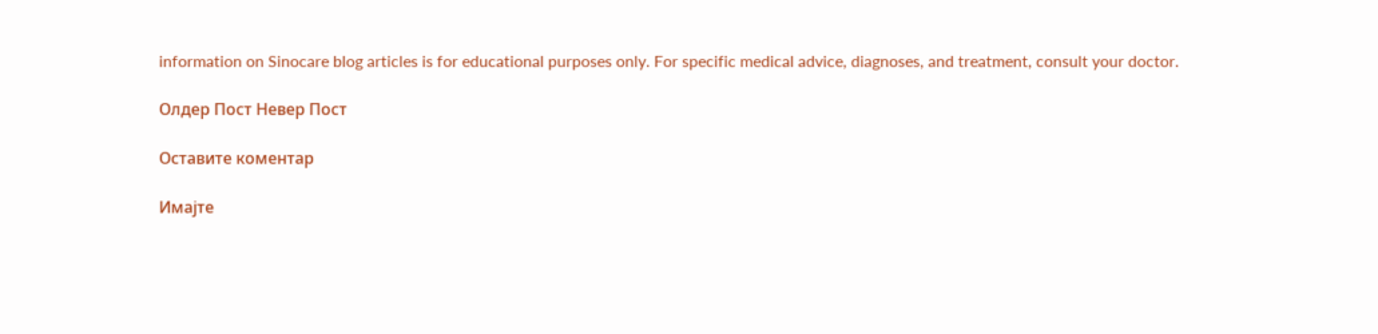information on Sinocare blog articles is for educational purposes only. For specific medical advice, diagnoses, and treatment, consult your doctor.

Олдер Пост Невер Пост

Оставите коментар

Имајте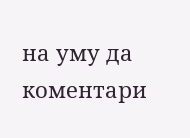на уму да коментари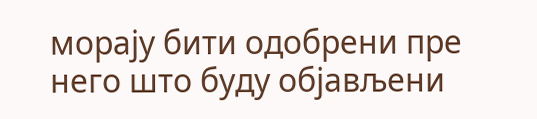морају бити одобрени пре него што буду објављени